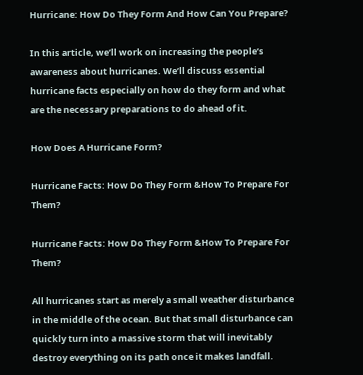Hurricane: How Do They Form And How Can You Prepare?

In this article, we’ll work on increasing the people’s awareness about hurricanes. We’ll discuss essential hurricane facts especially on how do they form and what are the necessary preparations to do ahead of it.

How Does A Hurricane Form?

Hurricane Facts: How Do They Form &How To Prepare For Them?

Hurricane Facts: How Do They Form &How To Prepare For Them?

All hurricanes start as merely a small weather disturbance in the middle of the ocean. But that small disturbance can quickly turn into a massive storm that will inevitably destroy everything on its path once it makes landfall.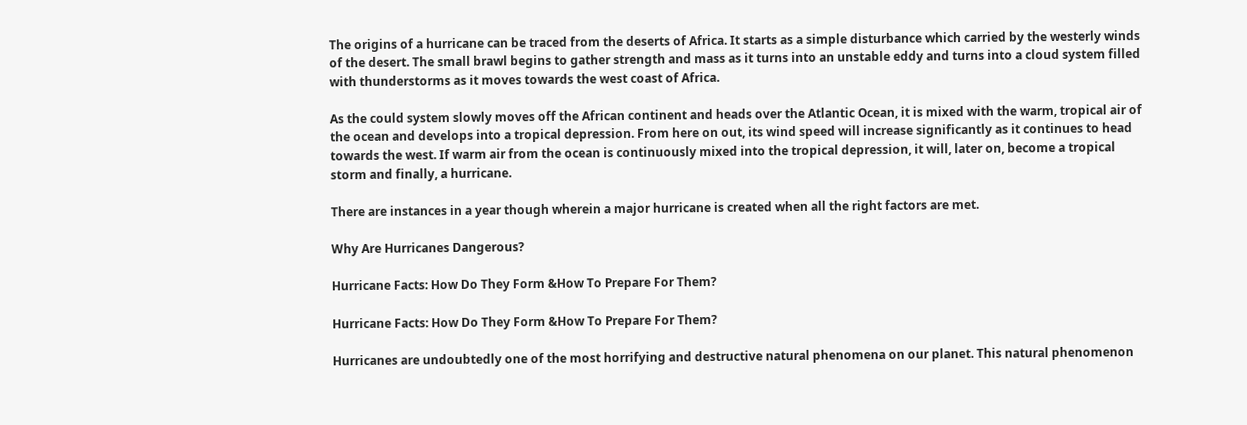The origins of a hurricane can be traced from the deserts of Africa. It starts as a simple disturbance which carried by the westerly winds of the desert. The small brawl begins to gather strength and mass as it turns into an unstable eddy and turns into a cloud system filled with thunderstorms as it moves towards the west coast of Africa.

As the could system slowly moves off the African continent and heads over the Atlantic Ocean, it is mixed with the warm, tropical air of the ocean and develops into a tropical depression. From here on out, its wind speed will increase significantly as it continues to head towards the west. If warm air from the ocean is continuously mixed into the tropical depression, it will, later on, become a tropical storm and finally, a hurricane.

There are instances in a year though wherein a major hurricane is created when all the right factors are met.

Why Are Hurricanes Dangerous?

Hurricane Facts: How Do They Form &How To Prepare For Them?

Hurricane Facts: How Do They Form &How To Prepare For Them?

Hurricanes are undoubtedly one of the most horrifying and destructive natural phenomena on our planet. This natural phenomenon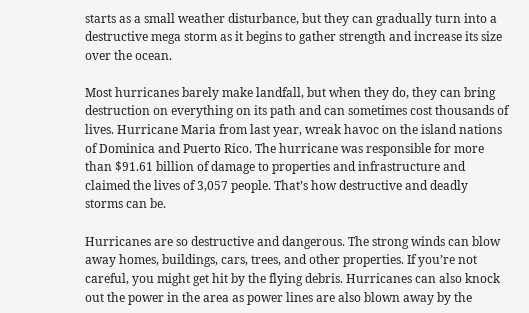starts as a small weather disturbance, but they can gradually turn into a destructive mega storm as it begins to gather strength and increase its size over the ocean.

Most hurricanes barely make landfall, but when they do, they can bring destruction on everything on its path and can sometimes cost thousands of lives. Hurricane Maria from last year, wreak havoc on the island nations of Dominica and Puerto Rico. The hurricane was responsible for more than $91.61 billion of damage to properties and infrastructure and claimed the lives of 3,057 people. That’s how destructive and deadly storms can be.

Hurricanes are so destructive and dangerous. The strong winds can blow away homes, buildings, cars, trees, and other properties. If you’re not careful, you might get hit by the flying debris. Hurricanes can also knock out the power in the area as power lines are also blown away by the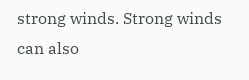strong winds. Strong winds can also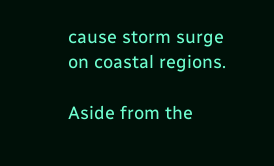cause storm surge on coastal regions.

Aside from the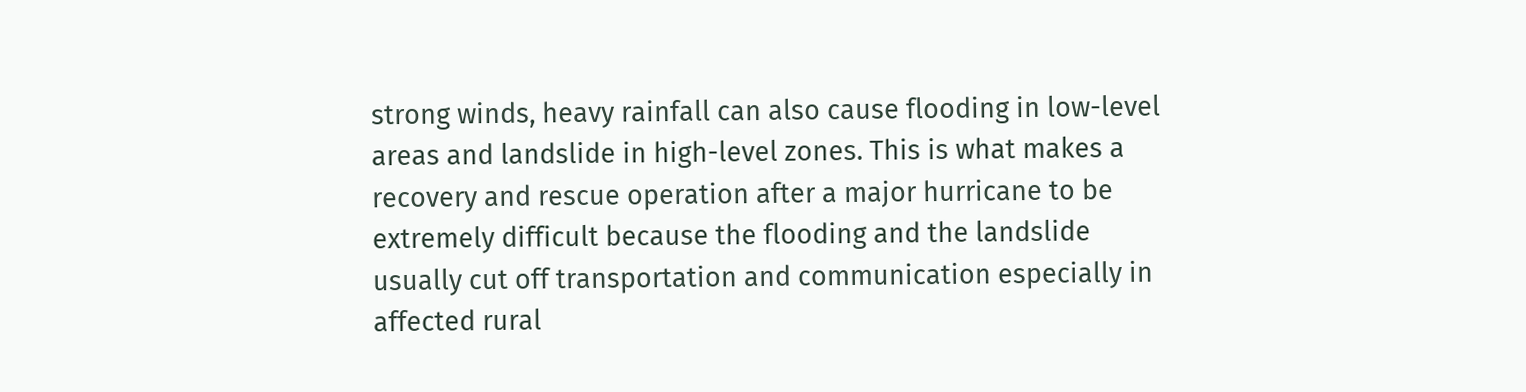strong winds, heavy rainfall can also cause flooding in low-level areas and landslide in high-level zones. This is what makes a recovery and rescue operation after a major hurricane to be extremely difficult because the flooding and the landslide usually cut off transportation and communication especially in affected rural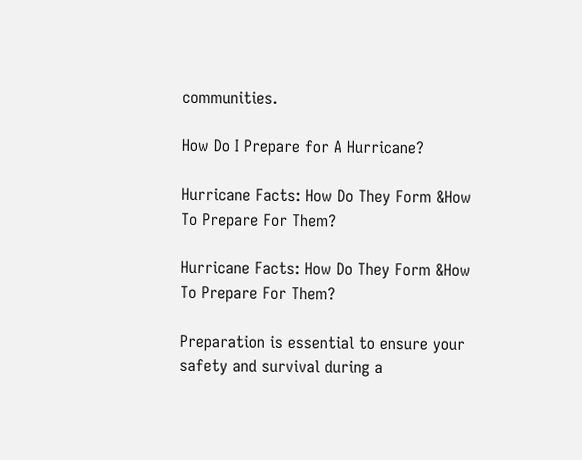communities.

How Do I Prepare for A Hurricane?

Hurricane Facts: How Do They Form &How To Prepare For Them?

Hurricane Facts: How Do They Form &How To Prepare For Them?

Preparation is essential to ensure your safety and survival during a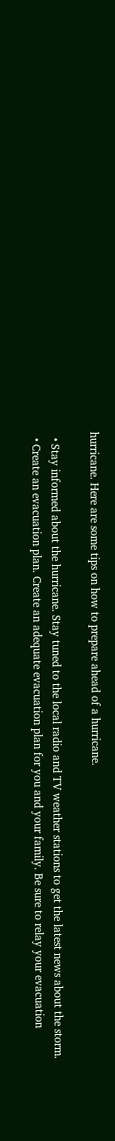hurricane. Here are some tips on how to prepare ahead of a hurricane.

  • Stay informed about the hurricane. Stay tuned to the local radio and TV weather stations to get the latest news about the storm.
  • Create an evacuation plan. Create an adequate evacuation plan for you and your family. Be sure to relay your evacuation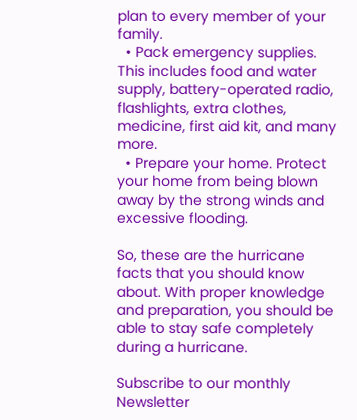plan to every member of your family.
  • Pack emergency supplies. This includes food and water supply, battery-operated radio, flashlights, extra clothes, medicine, first aid kit, and many more.
  • Prepare your home. Protect your home from being blown away by the strong winds and excessive flooding.

So, these are the hurricane facts that you should know about. With proper knowledge and preparation, you should be able to stay safe completely during a hurricane.

Subscribe to our monthly Newsletter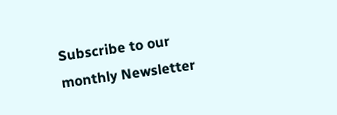Subscribe to our monthly Newsletter